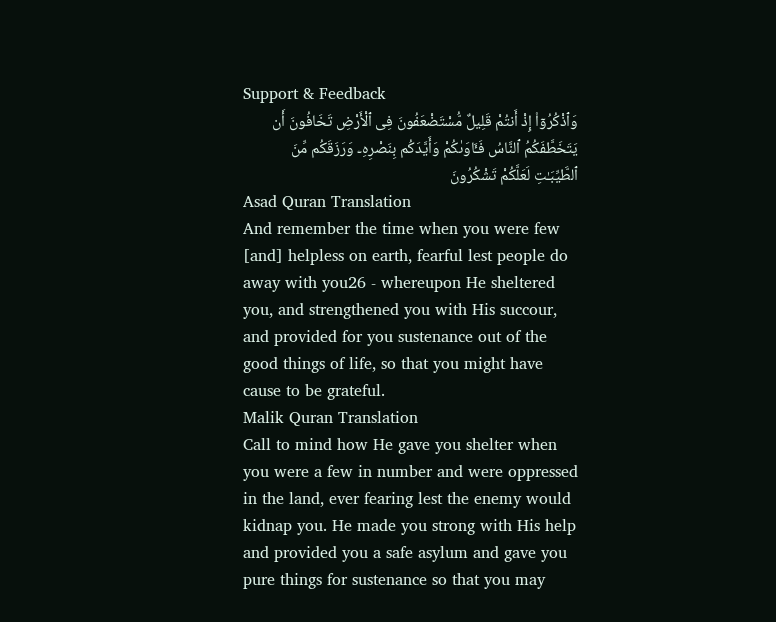Support & Feedback
وَٱذْكُرُوٓا۟ إِذْ أَنتُمْ قَلِيلٌ مُّسْتَضْعَفُونَ فِى ٱلْأَرْضِ تَخَافُونَ أَن يَتَخَطَّفَكُمُ ٱلنَّاسُ فَـَٔاوَىٰكُمْ وَأَيَّدَكُم بِنَصْرِهِۦ وَرَزَقَكُم مِّنَ ٱلطَّيِّبَـٰتِ لَعَلَّكُمْ تَشْكُرُونَ
Asad Quran Translation
And remember the time when you were few [and] helpless on earth, fearful lest people do away with you26 - whereupon He sheltered you, and strengthened you with His succour, and provided for you sustenance out of the good things of life, so that you might have cause to be grateful.
Malik Quran Translation
Call to mind how He gave you shelter when you were a few in number and were oppressed in the land, ever fearing lest the enemy would kidnap you. He made you strong with His help and provided you a safe asylum and gave you pure things for sustenance so that you may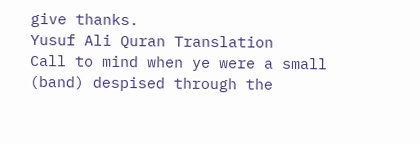give thanks.
Yusuf Ali Quran Translation
Call to mind when ye were a small (band) despised through the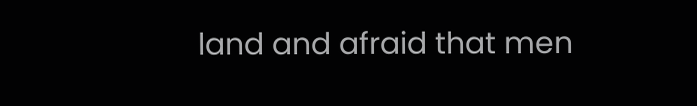land and afraid that men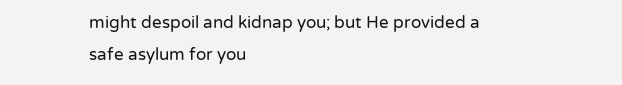might despoil and kidnap you; but He provided a safe asylum for you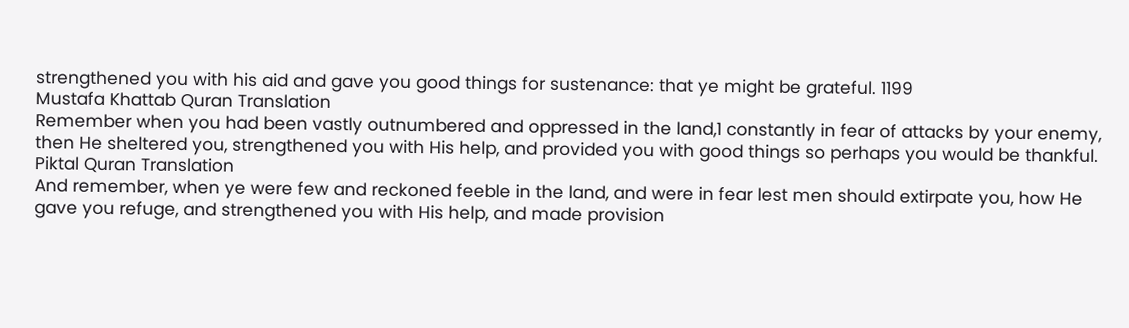strengthened you with his aid and gave you good things for sustenance: that ye might be grateful. 1199
Mustafa Khattab Quran Translation
Remember when you had been vastly outnumbered and oppressed in the land,1 constantly in fear of attacks by your enemy, then He sheltered you, strengthened you with His help, and provided you with good things so perhaps you would be thankful.
Piktal Quran Translation
And remember, when ye were few and reckoned feeble in the land, and were in fear lest men should extirpate you, how He gave you refuge, and strengthened you with His help, and made provision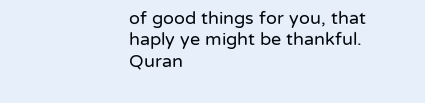of good things for you, that haply ye might be thankful.
Quran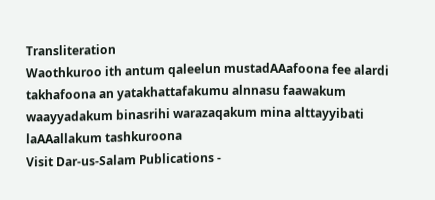Transliteration
Waothkuroo ith antum qaleelun mustadAAafoona fee alardi takhafoona an yatakhattafakumu alnnasu faawakum waayyadakum binasrihi warazaqakum mina alttayyibati laAAallakum tashkuroona
Visit Dar-us-Salam Publications -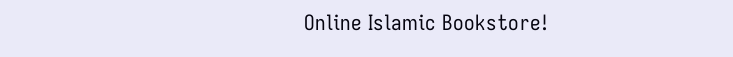Online Islamic Bookstore!